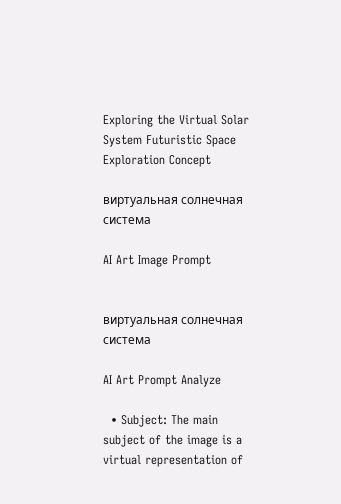Exploring the Virtual Solar System Futuristic Space Exploration Concept

виртуальная солнечная система

AI Art Image Prompt


виртуальная солнечная система

AI Art Prompt Analyze

  • Subject: The main subject of the image is a virtual representation of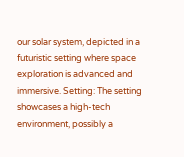our solar system, depicted in a futuristic setting where space exploration is advanced and immersive. Setting: The setting showcases a high-tech environment, possibly a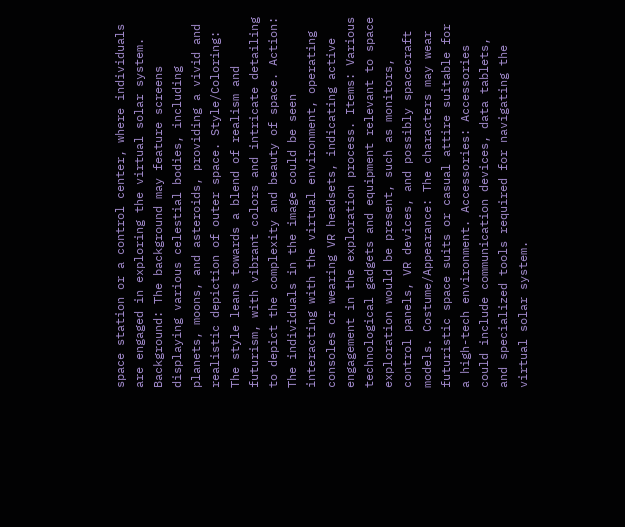space station or a control center, where individuals are engaged in exploring the virtual solar system. Background: The background may feature screens displaying various celestial bodies, including planets, moons, and asteroids, providing a vivid and realistic depiction of outer space. Style/Coloring: The style leans towards a blend of realism and futurism, with vibrant colors and intricate detailing to depict the complexity and beauty of space. Action: The individuals in the image could be seen interacting with the virtual environment, operating consoles or wearing VR headsets, indicating active engagement in the exploration process. Items: Various technological gadgets and equipment relevant to space exploration would be present, such as monitors, control panels, VR devices, and possibly spacecraft models. Costume/Appearance: The characters may wear futuristic space suits or casual attire suitable for a high-tech environment. Accessories: Accessories could include communication devices, data tablets, and specialized tools required for navigating the virtual solar system.